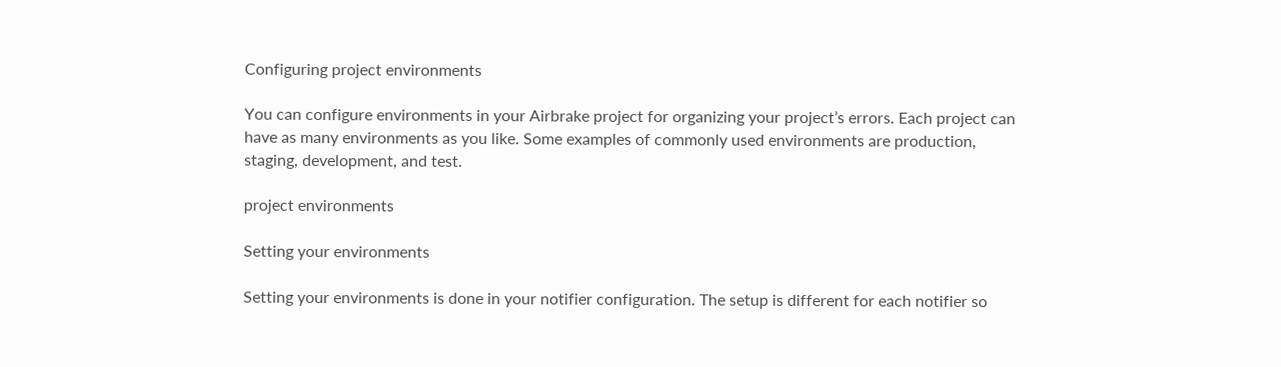Configuring project environments

You can configure environments in your Airbrake project for organizing your project’s errors. Each project can have as many environments as you like. Some examples of commonly used environments are production, staging, development, and test.

project environments

Setting your environments

Setting your environments is done in your notifier configuration. The setup is different for each notifier so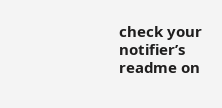check your notifier’s readme on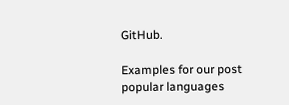GitHub.

Examples for our post popular languages